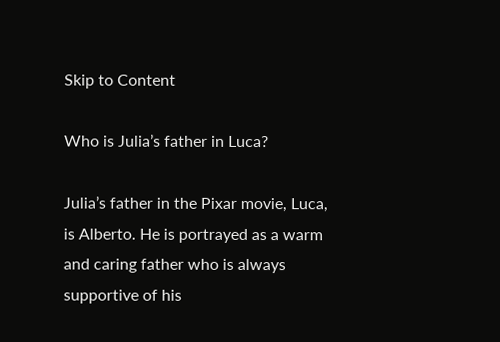Skip to Content

Who is Julia’s father in Luca?

Julia’s father in the Pixar movie, Luca, is Alberto. He is portrayed as a warm and caring father who is always supportive of his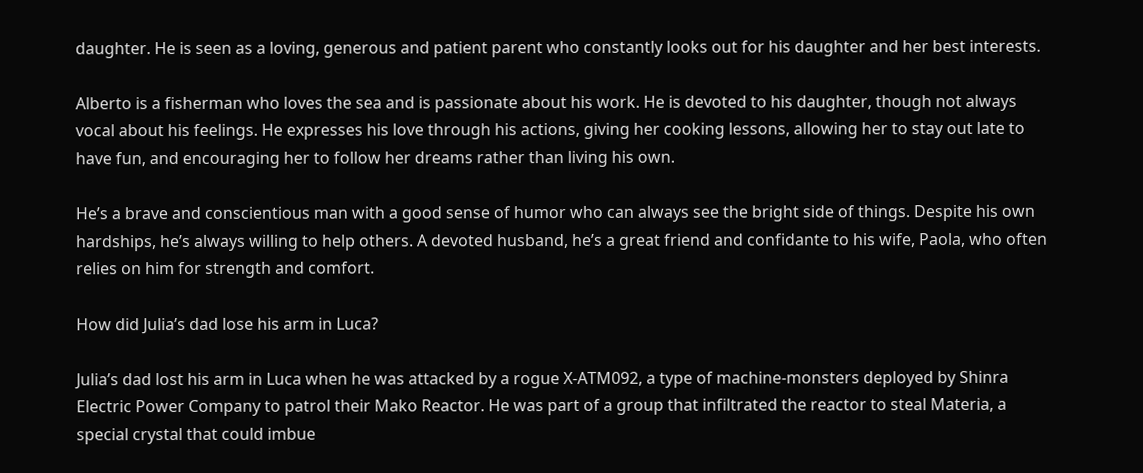daughter. He is seen as a loving, generous and patient parent who constantly looks out for his daughter and her best interests.

Alberto is a fisherman who loves the sea and is passionate about his work. He is devoted to his daughter, though not always vocal about his feelings. He expresses his love through his actions, giving her cooking lessons, allowing her to stay out late to have fun, and encouraging her to follow her dreams rather than living his own.

He’s a brave and conscientious man with a good sense of humor who can always see the bright side of things. Despite his own hardships, he’s always willing to help others. A devoted husband, he’s a great friend and confidante to his wife, Paola, who often relies on him for strength and comfort.

How did Julia’s dad lose his arm in Luca?

Julia’s dad lost his arm in Luca when he was attacked by a rogue X-ATM092, a type of machine-monsters deployed by Shinra Electric Power Company to patrol their Mako Reactor. He was part of a group that infiltrated the reactor to steal Materia, a special crystal that could imbue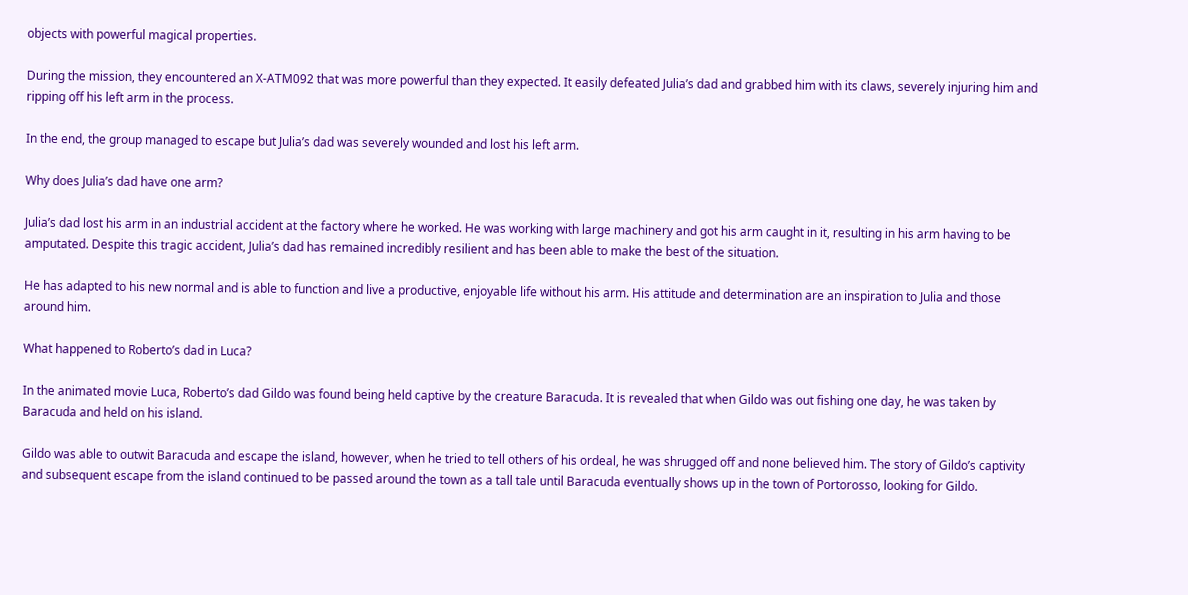objects with powerful magical properties.

During the mission, they encountered an X-ATM092 that was more powerful than they expected. It easily defeated Julia’s dad and grabbed him with its claws, severely injuring him and ripping off his left arm in the process.

In the end, the group managed to escape but Julia’s dad was severely wounded and lost his left arm.

Why does Julia’s dad have one arm?

Julia’s dad lost his arm in an industrial accident at the factory where he worked. He was working with large machinery and got his arm caught in it, resulting in his arm having to be amputated. Despite this tragic accident, Julia’s dad has remained incredibly resilient and has been able to make the best of the situation.

He has adapted to his new normal and is able to function and live a productive, enjoyable life without his arm. His attitude and determination are an inspiration to Julia and those around him.

What happened to Roberto’s dad in Luca?

In the animated movie Luca, Roberto’s dad Gildo was found being held captive by the creature Baracuda. It is revealed that when Gildo was out fishing one day, he was taken by Baracuda and held on his island.

Gildo was able to outwit Baracuda and escape the island, however, when he tried to tell others of his ordeal, he was shrugged off and none believed him. The story of Gildo’s captivity and subsequent escape from the island continued to be passed around the town as a tall tale until Baracuda eventually shows up in the town of Portorosso, looking for Gildo.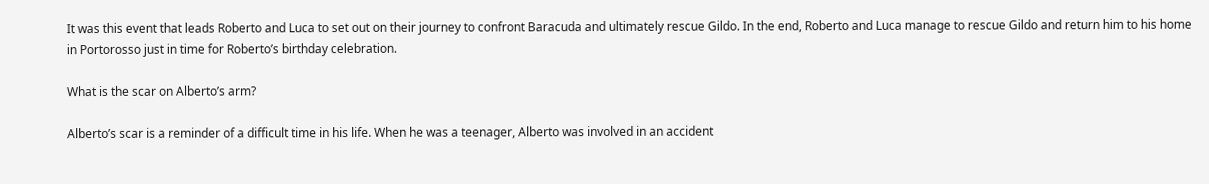It was this event that leads Roberto and Luca to set out on their journey to confront Baracuda and ultimately rescue Gildo. In the end, Roberto and Luca manage to rescue Gildo and return him to his home in Portorosso just in time for Roberto’s birthday celebration.

What is the scar on Alberto’s arm?

Alberto’s scar is a reminder of a difficult time in his life. When he was a teenager, Alberto was involved in an accident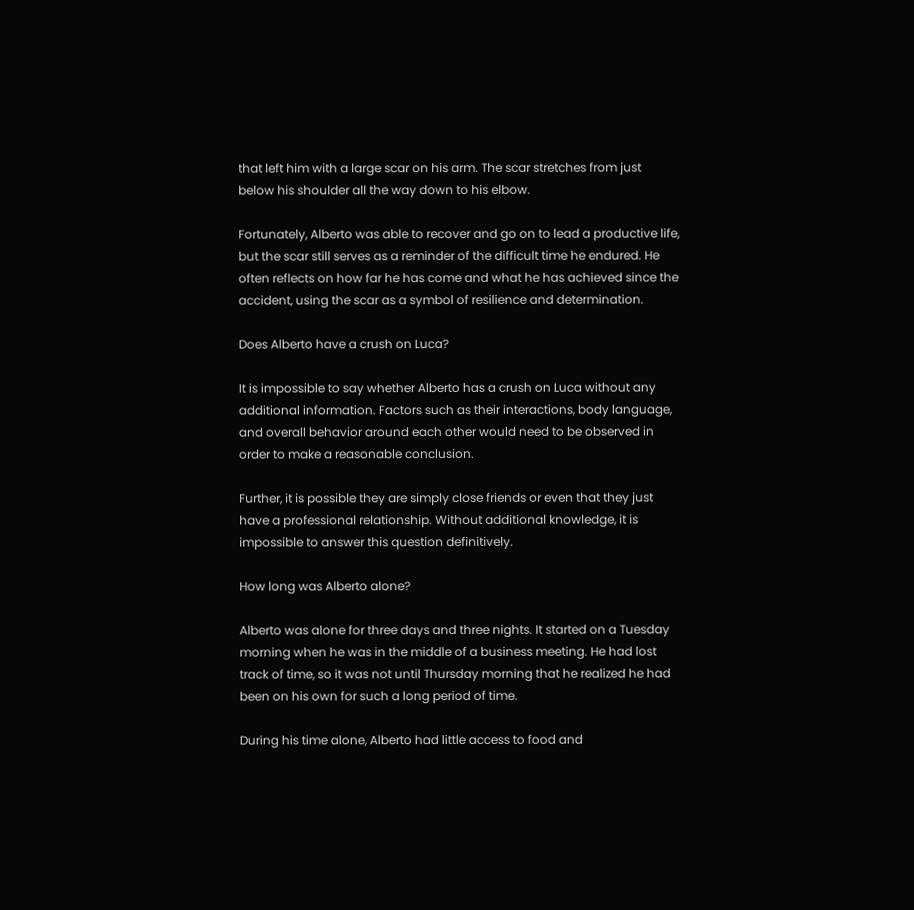that left him with a large scar on his arm. The scar stretches from just below his shoulder all the way down to his elbow.

Fortunately, Alberto was able to recover and go on to lead a productive life, but the scar still serves as a reminder of the difficult time he endured. He often reflects on how far he has come and what he has achieved since the accident, using the scar as a symbol of resilience and determination.

Does Alberto have a crush on Luca?

It is impossible to say whether Alberto has a crush on Luca without any additional information. Factors such as their interactions, body language, and overall behavior around each other would need to be observed in order to make a reasonable conclusion.

Further, it is possible they are simply close friends or even that they just have a professional relationship. Without additional knowledge, it is impossible to answer this question definitively.

How long was Alberto alone?

Alberto was alone for three days and three nights. It started on a Tuesday morning when he was in the middle of a business meeting. He had lost track of time, so it was not until Thursday morning that he realized he had been on his own for such a long period of time.

During his time alone, Alberto had little access to food and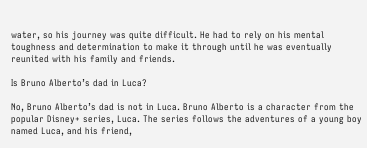water, so his journey was quite difficult. He had to rely on his mental toughness and determination to make it through until he was eventually reunited with his family and friends.

Is Bruno Alberto’s dad in Luca?

No, Bruno Alberto’s dad is not in Luca. Bruno Alberto is a character from the popular Disney+ series, Luca. The series follows the adventures of a young boy named Luca, and his friend,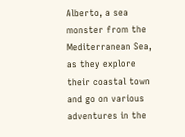Alberto, a sea monster from the Mediterranean Sea, as they explore their coastal town and go on various adventures in the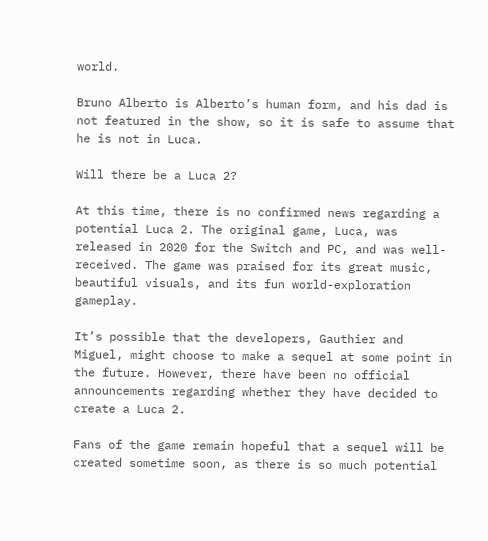world.

Bruno Alberto is Alberto’s human form, and his dad is not featured in the show, so it is safe to assume that he is not in Luca.

Will there be a Luca 2?

At this time, there is no confirmed news regarding a potential Luca 2. The original game, Luca, was released in 2020 for the Switch and PC, and was well-received. The game was praised for its great music, beautiful visuals, and its fun world-exploration gameplay.

It’s possible that the developers, Gauthier and Miguel, might choose to make a sequel at some point in the future. However, there have been no official announcements regarding whether they have decided to create a Luca 2.

Fans of the game remain hopeful that a sequel will be created sometime soon, as there is so much potential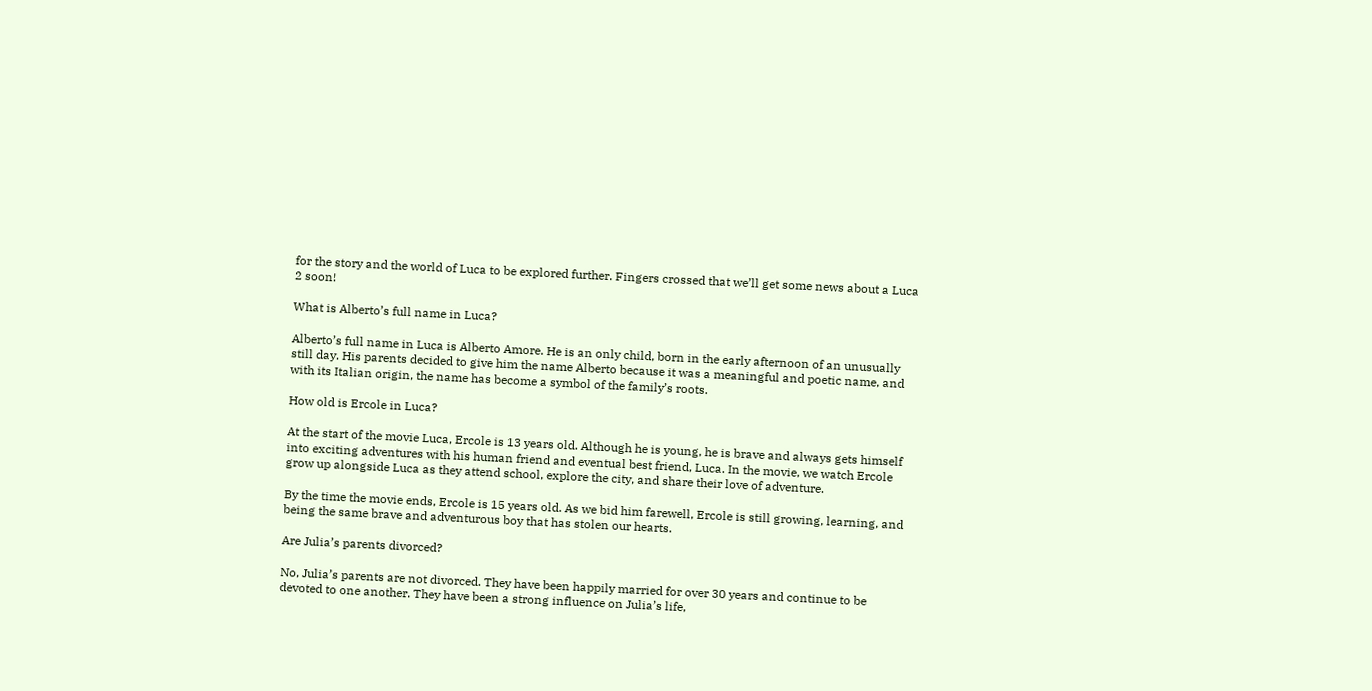for the story and the world of Luca to be explored further. Fingers crossed that we’ll get some news about a Luca 2 soon!

What is Alberto’s full name in Luca?

Alberto’s full name in Luca is Alberto Amore. He is an only child, born in the early afternoon of an unusually still day. His parents decided to give him the name Alberto because it was a meaningful and poetic name, and with its Italian origin, the name has become a symbol of the family’s roots.

How old is Ercole in Luca?

At the start of the movie Luca, Ercole is 13 years old. Although he is young, he is brave and always gets himself into exciting adventures with his human friend and eventual best friend, Luca. In the movie, we watch Ercole grow up alongside Luca as they attend school, explore the city, and share their love of adventure.

By the time the movie ends, Ercole is 15 years old. As we bid him farewell, Ercole is still growing, learning, and being the same brave and adventurous boy that has stolen our hearts.

Are Julia’s parents divorced?

No, Julia’s parents are not divorced. They have been happily married for over 30 years and continue to be devoted to one another. They have been a strong influence on Julia’s life,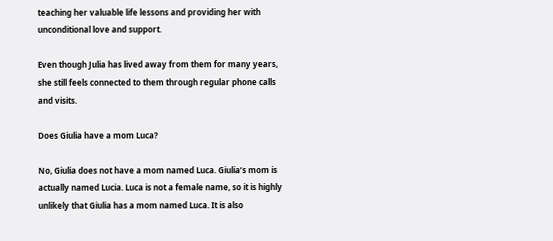teaching her valuable life lessons and providing her with unconditional love and support.

Even though Julia has lived away from them for many years, she still feels connected to them through regular phone calls and visits.

Does Giulia have a mom Luca?

No, Giulia does not have a mom named Luca. Giulia’s mom is actually named Lucia. Luca is not a female name, so it is highly unlikely that Giulia has a mom named Luca. It is also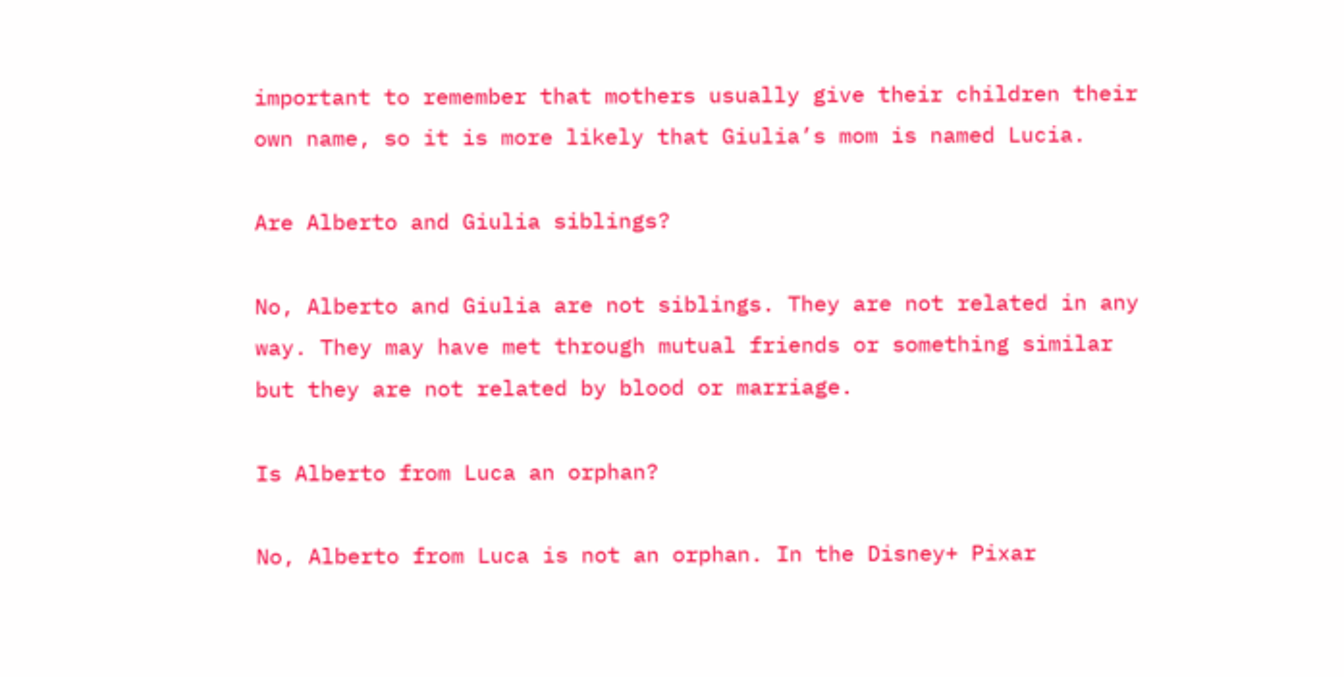important to remember that mothers usually give their children their own name, so it is more likely that Giulia’s mom is named Lucia.

Are Alberto and Giulia siblings?

No, Alberto and Giulia are not siblings. They are not related in any way. They may have met through mutual friends or something similar but they are not related by blood or marriage.

Is Alberto from Luca an orphan?

No, Alberto from Luca is not an orphan. In the Disney+ Pixar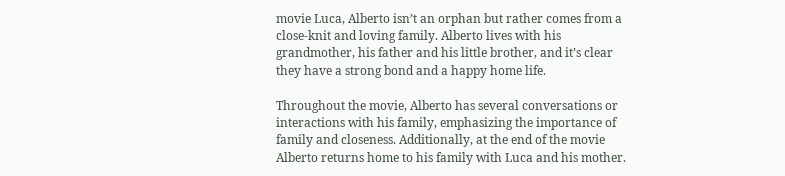movie Luca, Alberto isn’t an orphan but rather comes from a close-knit and loving family. Alberto lives with his grandmother, his father and his little brother, and it’s clear they have a strong bond and a happy home life.

Throughout the movie, Alberto has several conversations or interactions with his family, emphasizing the importance of family and closeness. Additionally, at the end of the movie Alberto returns home to his family with Luca and his mother.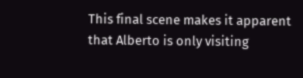This final scene makes it apparent that Alberto is only visiting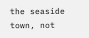the seaside town, not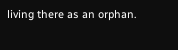living there as an orphan.